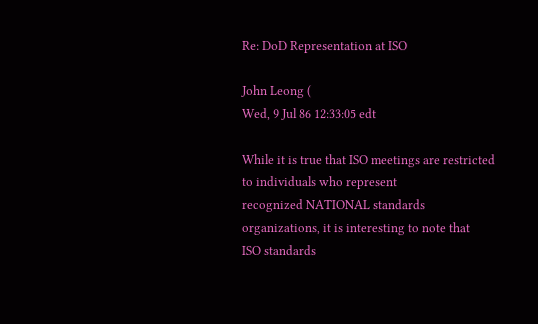Re: DoD Representation at ISO

John Leong (
Wed, 9 Jul 86 12:33:05 edt

While it is true that ISO meetings are restricted to individuals who represent
recognized NATIONAL standards organizations, it is interesting to note that
ISO standards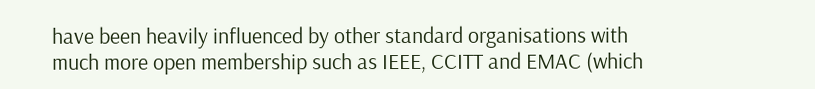have been heavily influenced by other standard organisations with
much more open membership such as IEEE, CCITT and EMAC (which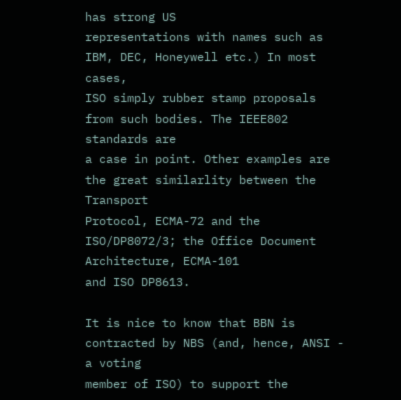has strong US
representations with names such as IBM, DEC, Honeywell etc.) In most cases,
ISO simply rubber stamp proposals from such bodies. The IEEE802 standards are
a case in point. Other examples are the great similarlity between the Transport
Protocol, ECMA-72 and the ISO/DP8072/3; the Office Document Architecture, ECMA-101
and ISO DP8613.

It is nice to know that BBN is contracted by NBS (and, hence, ANSI - a voting
member of ISO) to support the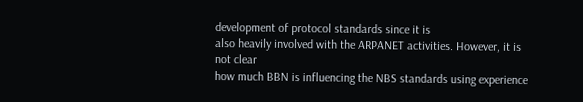development of protocol standards since it is
also heavily involved with the ARPANET activities. However, it is not clear
how much BBN is influencing the NBS standards using experience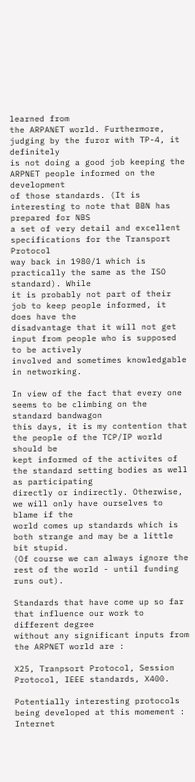learned from
the ARPANET world. Furthermore, judging by the furor with TP-4, it definitely
is not doing a good job keeping the ARPNET people informed on the development
of those standards. (It is interesting to note that BBN has prepared for NBS
a set of very detail and excellent specifications for the Transport Protocol
way back in 1980/1 which is practically the same as the ISO standard). While
it is probably not part of their job to keep people informed, it does have the
disadvantage that it will not get input from people who is supposed to be actively
involved and sometimes knowledgable in networking.

In view of the fact that every one seems to be climbing on the standard bandwagon
this days, it is my contention that the people of the TCP/IP world should be
kept informed of the activites of the standard setting bodies as well as participating
directly or indirectly. Otherwise, we will only have ourselves to blame if the
world comes up standards which is both strange and may be a little bit stupid.
(Of course we can always ignore the rest of the world - until funding runs out).

Standards that have come up so far that influence our work to different degree
without any significant inputs from the ARPNET world are :

X25, Tranpsort Protocol, Session Protocol, IEEE standards, X400.

Potentially interesting protocols being developed at this momement : Internet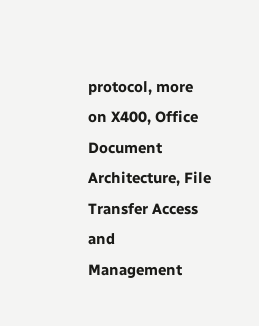protocol, more on X400, Office Document Architecture, File Transfer Access and
Management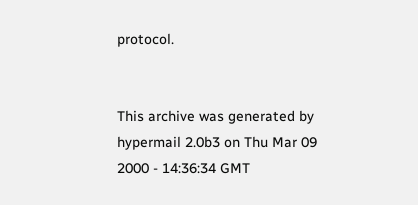protocol.


This archive was generated by hypermail 2.0b3 on Thu Mar 09 2000 - 14:36:34 GMT